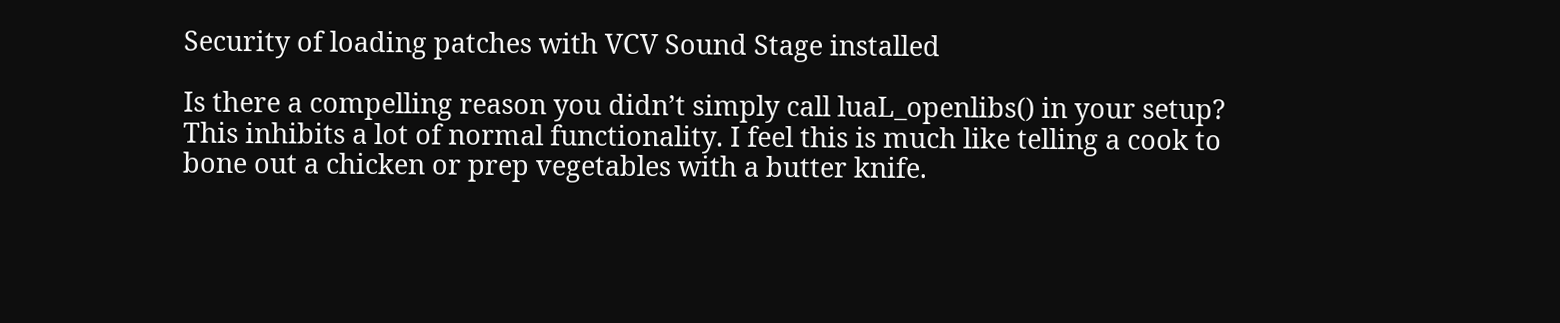Security of loading patches with VCV Sound Stage installed

Is there a compelling reason you didn’t simply call luaL_openlibs() in your setup? This inhibits a lot of normal functionality. I feel this is much like telling a cook to bone out a chicken or prep vegetables with a butter knife.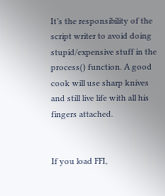It’s the responsibility of the script writer to avoid doing stupid/expensive stuff in the process() function. A good cook will use sharp knives and still live life with all his fingers attached.


If you load FFI,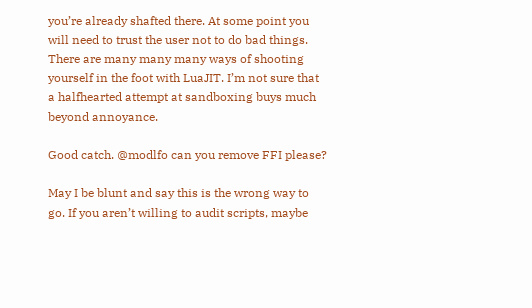you’re already shafted there. At some point you will need to trust the user not to do bad things. There are many many many ways of shooting yourself in the foot with LuaJIT. I’m not sure that a halfhearted attempt at sandboxing buys much beyond annoyance.

Good catch. @modlfo can you remove FFI please?

May I be blunt and say this is the wrong way to go. If you aren’t willing to audit scripts, maybe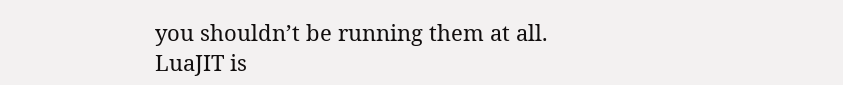you shouldn’t be running them at all. LuaJIT is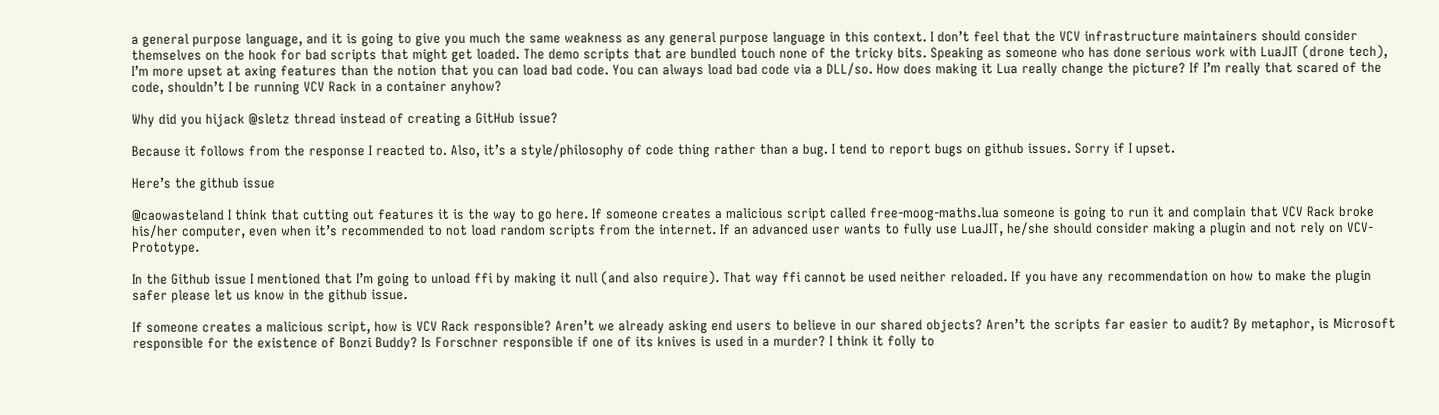a general purpose language, and it is going to give you much the same weakness as any general purpose language in this context. I don’t feel that the VCV infrastructure maintainers should consider themselves on the hook for bad scripts that might get loaded. The demo scripts that are bundled touch none of the tricky bits. Speaking as someone who has done serious work with LuaJIT (drone tech), I’m more upset at axing features than the notion that you can load bad code. You can always load bad code via a DLL/so. How does making it Lua really change the picture? If I’m really that scared of the code, shouldn’t I be running VCV Rack in a container anyhow?

Why did you hijack @sletz thread instead of creating a GitHub issue?

Because it follows from the response I reacted to. Also, it’s a style/philosophy of code thing rather than a bug. I tend to report bugs on github issues. Sorry if I upset.

Here’s the github issue

@caowasteland I think that cutting out features it is the way to go here. If someone creates a malicious script called free-moog-maths.lua someone is going to run it and complain that VCV Rack broke his/her computer, even when it’s recommended to not load random scripts from the internet. If an advanced user wants to fully use LuaJIT, he/she should consider making a plugin and not rely on VCV-Prototype.

In the Github issue I mentioned that I’m going to unload ffi by making it null (and also require). That way ffi cannot be used neither reloaded. If you have any recommendation on how to make the plugin safer please let us know in the github issue.

If someone creates a malicious script, how is VCV Rack responsible? Aren’t we already asking end users to believe in our shared objects? Aren’t the scripts far easier to audit? By metaphor, is Microsoft responsible for the existence of Bonzi Buddy? Is Forschner responsible if one of its knives is used in a murder? I think it folly to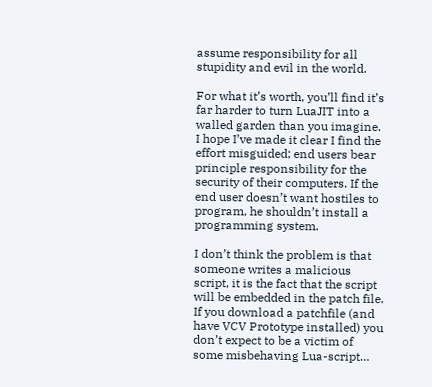assume responsibility for all stupidity and evil in the world.

For what it’s worth, you’ll find it’s far harder to turn LuaJIT into a walled garden than you imagine. I hope I’ve made it clear I find the effort misguided; end users bear principle responsibility for the security of their computers. If the end user doesn’t want hostiles to program, he shouldn’t install a programming system.

I don’t think the problem is that someone writes a malicious script, it is the fact that the script will be embedded in the patch file. If you download a patchfile (and have VCV Prototype installed) you don’t expect to be a victim of some misbehaving Lua-script…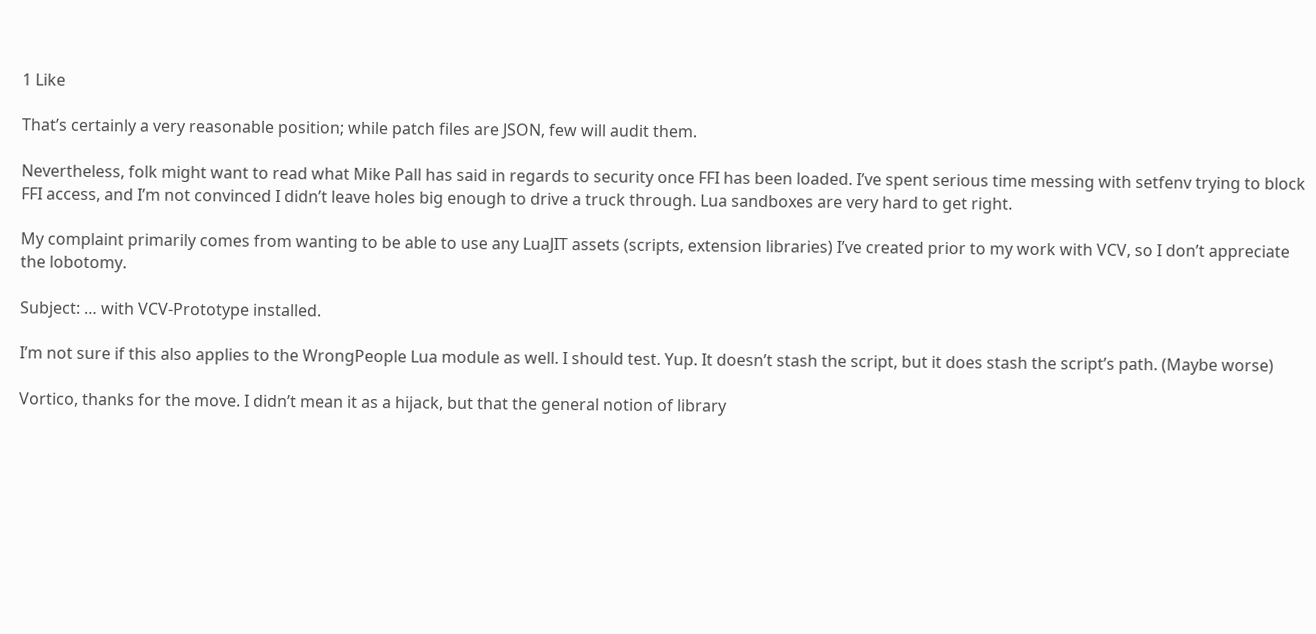1 Like

That’s certainly a very reasonable position; while patch files are JSON, few will audit them.

Nevertheless, folk might want to read what Mike Pall has said in regards to security once FFI has been loaded. I’ve spent serious time messing with setfenv trying to block FFI access, and I’m not convinced I didn’t leave holes big enough to drive a truck through. Lua sandboxes are very hard to get right.

My complaint primarily comes from wanting to be able to use any LuaJIT assets (scripts, extension libraries) I’ve created prior to my work with VCV, so I don’t appreciate the lobotomy.

Subject: … with VCV-Prototype installed.

I’m not sure if this also applies to the WrongPeople Lua module as well. I should test. Yup. It doesn’t stash the script, but it does stash the script’s path. (Maybe worse)

Vortico, thanks for the move. I didn’t mean it as a hijack, but that the general notion of library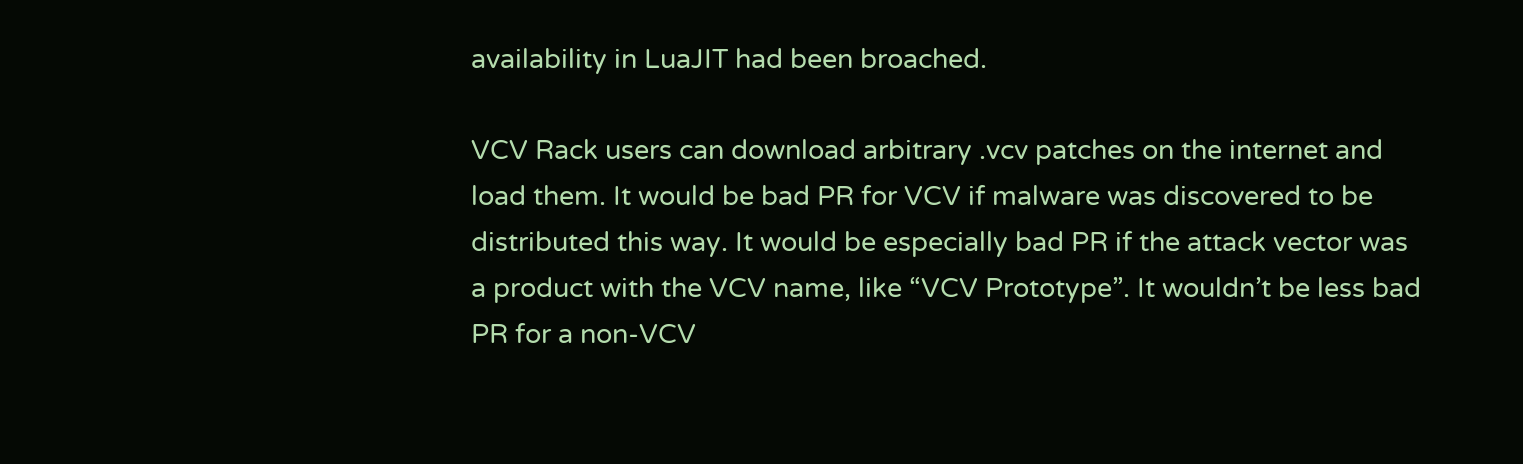availability in LuaJIT had been broached.

VCV Rack users can download arbitrary .vcv patches on the internet and load them. It would be bad PR for VCV if malware was discovered to be distributed this way. It would be especially bad PR if the attack vector was a product with the VCV name, like “VCV Prototype”. It wouldn’t be less bad PR for a non-VCV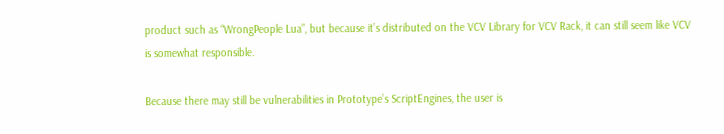product such as “WrongPeople Lua”, but because it’s distributed on the VCV Library for VCV Rack, it can still seem like VCV is somewhat responsible.

Because there may still be vulnerabilities in Prototype’s ScriptEngines, the user is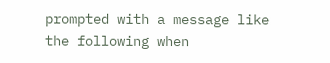prompted with a message like the following when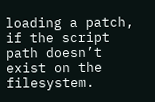loading a patch, if the script path doesn’t exist on the filesystem.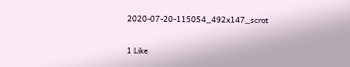2020-07-20-115054_492x147_scrot

1 Like